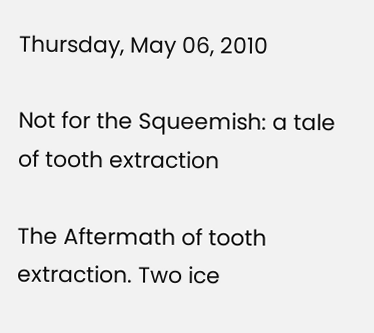Thursday, May 06, 2010

Not for the Squeemish: a tale of tooth extraction

The Aftermath of tooth extraction. Two ice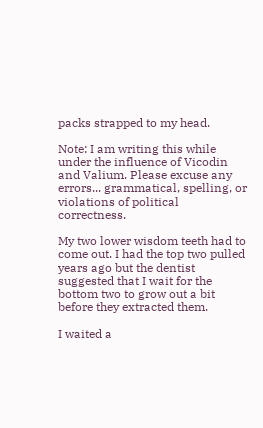packs strapped to my head.

Note: I am writing this while under the influence of Vicodin and Valium. Please excuse any errors... grammatical, spelling, or violations of political correctness.

My two lower wisdom teeth had to come out. I had the top two pulled years ago but the dentist suggested that I wait for the bottom two to grow out a bit before they extracted them.

I waited a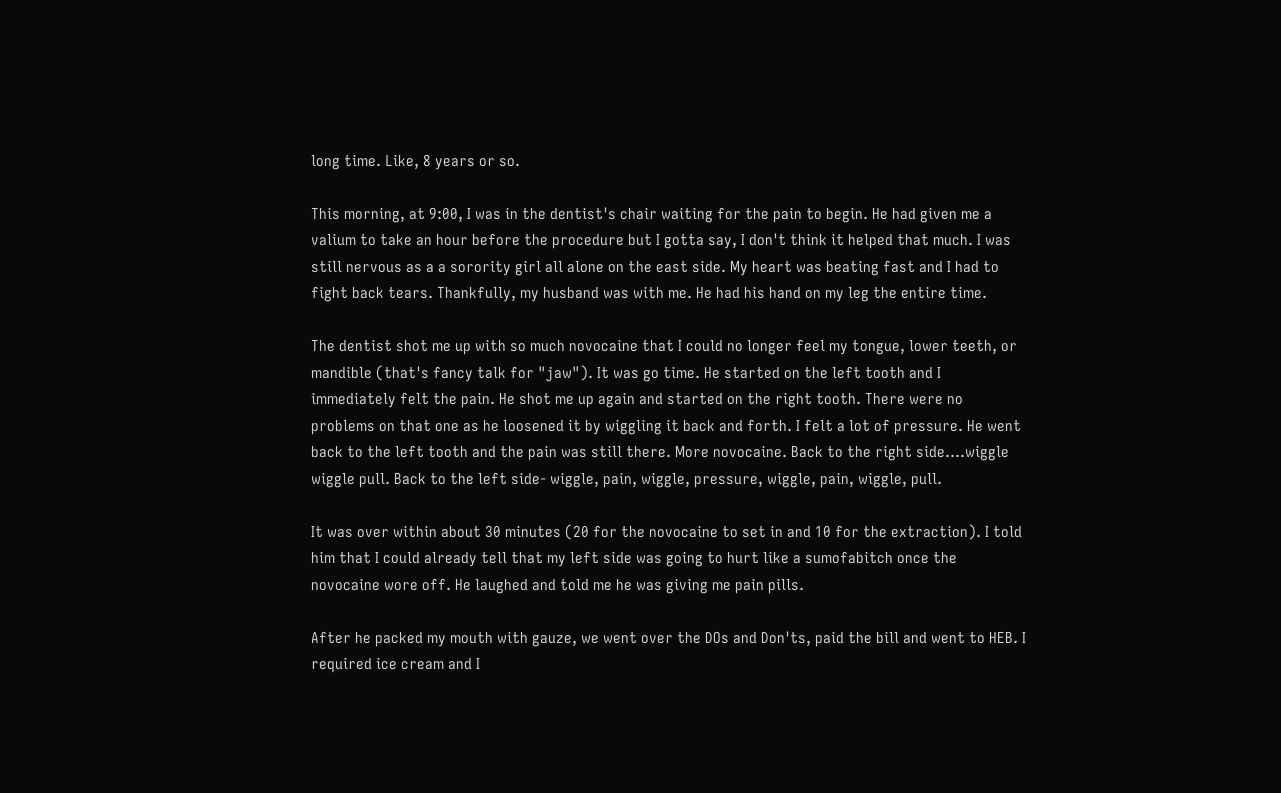long time. Like, 8 years or so.

This morning, at 9:00, I was in the dentist's chair waiting for the pain to begin. He had given me a valium to take an hour before the procedure but I gotta say, I don't think it helped that much. I was still nervous as a a sorority girl all alone on the east side. My heart was beating fast and I had to fight back tears. Thankfully, my husband was with me. He had his hand on my leg the entire time.

The dentist shot me up with so much novocaine that I could no longer feel my tongue, lower teeth, or mandible (that's fancy talk for "jaw"). It was go time. He started on the left tooth and I immediately felt the pain. He shot me up again and started on the right tooth. There were no problems on that one as he loosened it by wiggling it back and forth. I felt a lot of pressure. He went back to the left tooth and the pain was still there. More novocaine. Back to the right side....wiggle wiggle pull. Back to the left side- wiggle, pain, wiggle, pressure, wiggle, pain, wiggle, pull.

It was over within about 30 minutes (20 for the novocaine to set in and 10 for the extraction). I told him that I could already tell that my left side was going to hurt like a sumofabitch once the novocaine wore off. He laughed and told me he was giving me pain pills.

After he packed my mouth with gauze, we went over the DOs and Don'ts, paid the bill and went to HEB. I required ice cream and I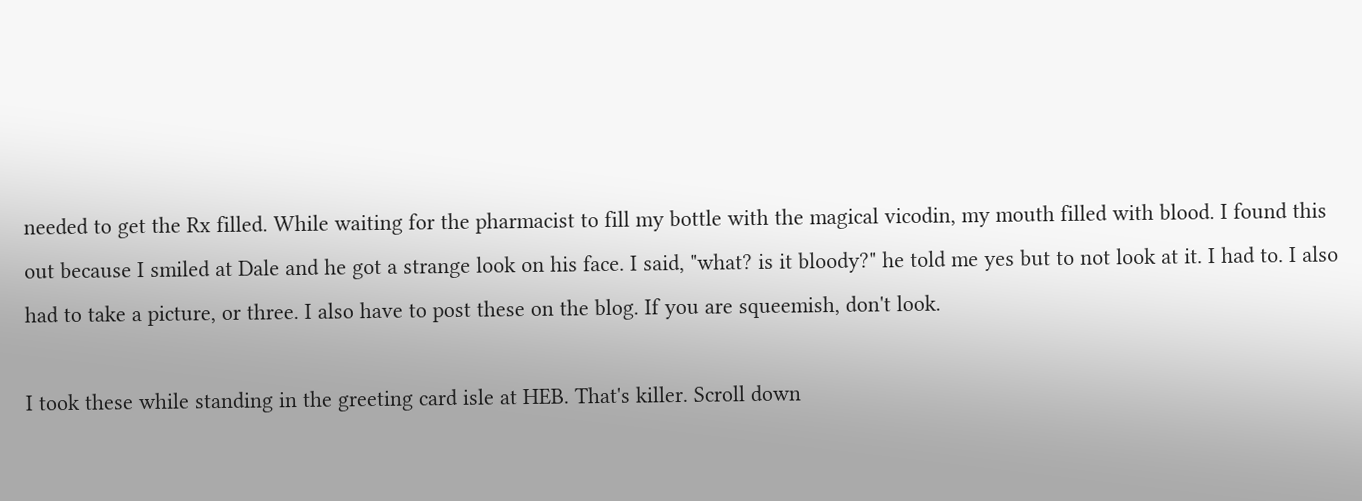needed to get the Rx filled. While waiting for the pharmacist to fill my bottle with the magical vicodin, my mouth filled with blood. I found this out because I smiled at Dale and he got a strange look on his face. I said, "what? is it bloody?" he told me yes but to not look at it. I had to. I also had to take a picture, or three. I also have to post these on the blog. If you are squeemish, don't look.

I took these while standing in the greeting card isle at HEB. That's killer. Scroll down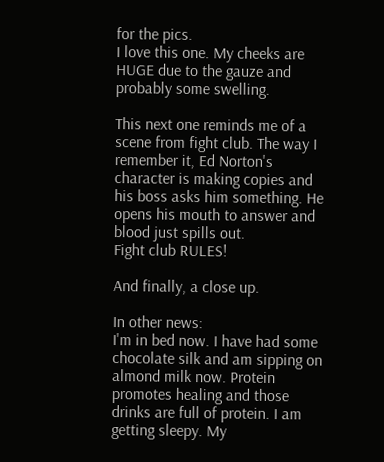for the pics.
I love this one. My cheeks are HUGE due to the gauze and probably some swelling.

This next one reminds me of a scene from fight club. The way I remember it, Ed Norton's character is making copies and his boss asks him something. He opens his mouth to answer and blood just spills out.
Fight club RULES!

And finally, a close up.

In other news:
I'm in bed now. I have had some chocolate silk and am sipping on almond milk now. Protein promotes healing and those drinks are full of protein. I am getting sleepy. My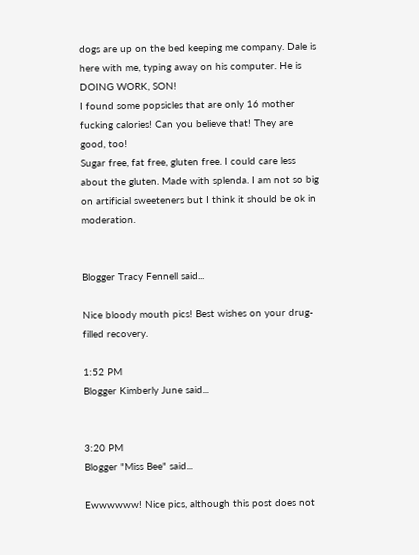dogs are up on the bed keeping me company. Dale is here with me, typing away on his computer. He is DOING WORK, SON!
I found some popsicles that are only 16 mother fucking calories! Can you believe that! They are good, too!
Sugar free, fat free, gluten free. I could care less about the gluten. Made with splenda. I am not so big on artificial sweeteners but I think it should be ok in moderation.


Blogger Tracy Fennell said...

Nice bloody mouth pics! Best wishes on your drug-filled recovery.

1:52 PM
Blogger Kimberly June said...


3:20 PM
Blogger "Miss Bee" said...

Ewwwwww! Nice pics, although this post does not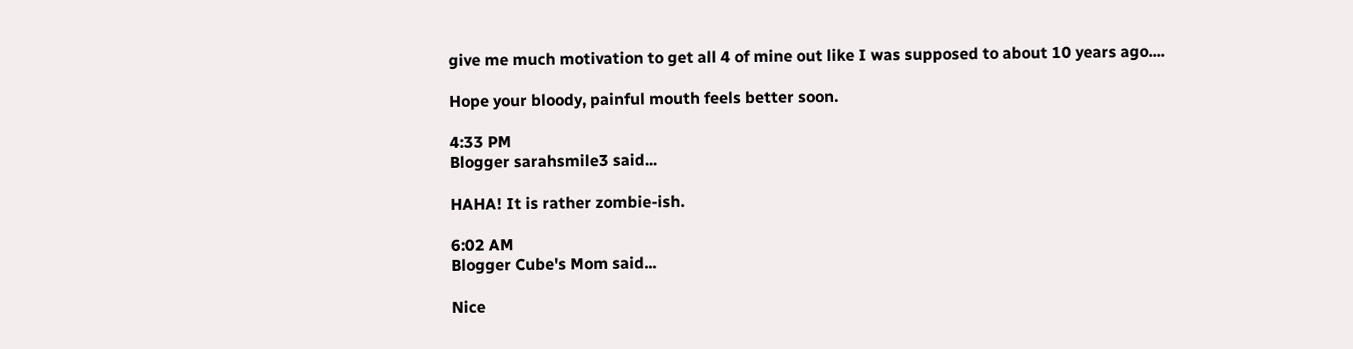give me much motivation to get all 4 of mine out like I was supposed to about 10 years ago....

Hope your bloody, painful mouth feels better soon.

4:33 PM
Blogger sarahsmile3 said...

HAHA! It is rather zombie-ish.

6:02 AM
Blogger Cube's Mom said...

Nice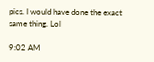pics. I would have done the exact same thing. Lol

9:02 AM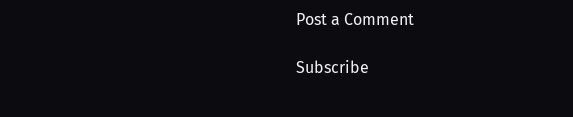Post a Comment

Subscribe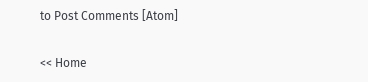to Post Comments [Atom]

<< Home